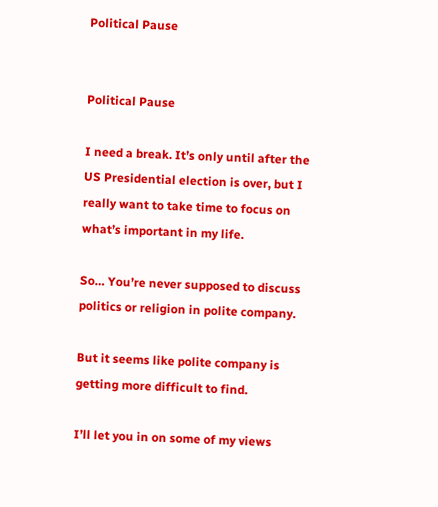Political Pause


Political Pause

I need a break. It’s only until after the US Presidential election is over, but I really want to take time to focus on what’s important in my life.

So… You’re never supposed to discuss politics or religion in polite company.

But it seems like polite company is getting more difficult to find.

I’ll let you in on some of my views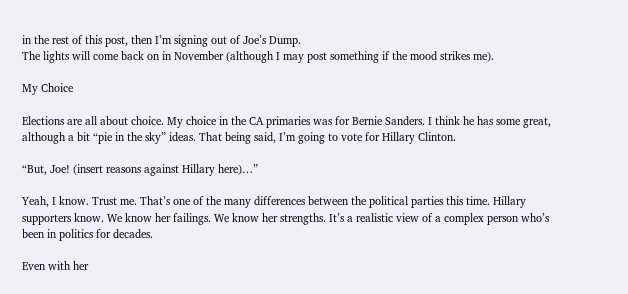in the rest of this post, then I’m signing out of Joe’s Dump.
The lights will come back on in November (although I may post something if the mood strikes me).

My Choice

Elections are all about choice. My choice in the CA primaries was for Bernie Sanders. I think he has some great, although a bit “pie in the sky” ideas. That being said, I’m going to vote for Hillary Clinton.

“But, Joe! (insert reasons against Hillary here)…”

Yeah, I know. Trust me. That’s one of the many differences between the political parties this time. Hillary supporters know. We know her failings. We know her strengths. It’s a realistic view of a complex person who’s been in politics for decades.

Even with her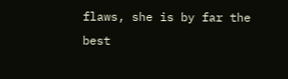flaws, she is by far the best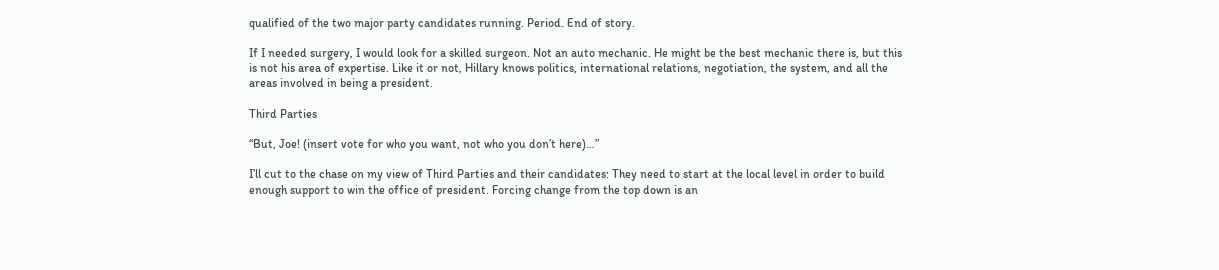qualified of the two major party candidates running. Period. End of story.

If I needed surgery, I would look for a skilled surgeon. Not an auto mechanic. He might be the best mechanic there is, but this is not his area of expertise. Like it or not, Hillary knows politics, international relations, negotiation, the system, and all the areas involved in being a president.

Third Parties

“But, Joe! (insert vote for who you want, not who you don’t here)…”

I’ll cut to the chase on my view of Third Parties and their candidates: They need to start at the local level in order to build enough support to win the office of president. Forcing change from the top down is an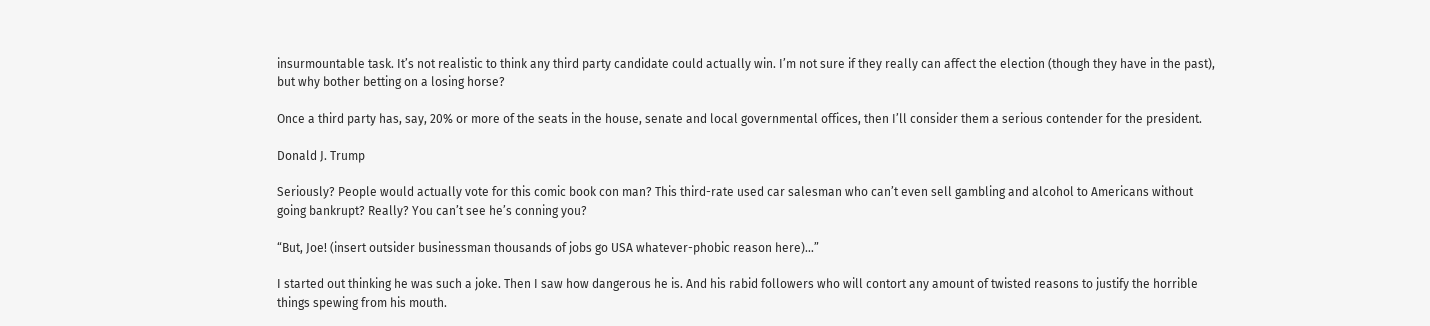insurmountable task. It’s not realistic to think any third party candidate could actually win. I’m not sure if they really can affect the election (though they have in the past), but why bother betting on a losing horse?

Once a third party has, say, 20% or more of the seats in the house, senate and local governmental offices, then I’ll consider them a serious contender for the president.

Donald J. Trump

Seriously? People would actually vote for this comic book con man? This third-rate used car salesman who can’t even sell gambling and alcohol to Americans without going bankrupt? Really? You can’t see he’s conning you?

“But, Joe! (insert outsider businessman thousands of jobs go USA whatever-phobic reason here)…”

I started out thinking he was such a joke. Then I saw how dangerous he is. And his rabid followers who will contort any amount of twisted reasons to justify the horrible things spewing from his mouth.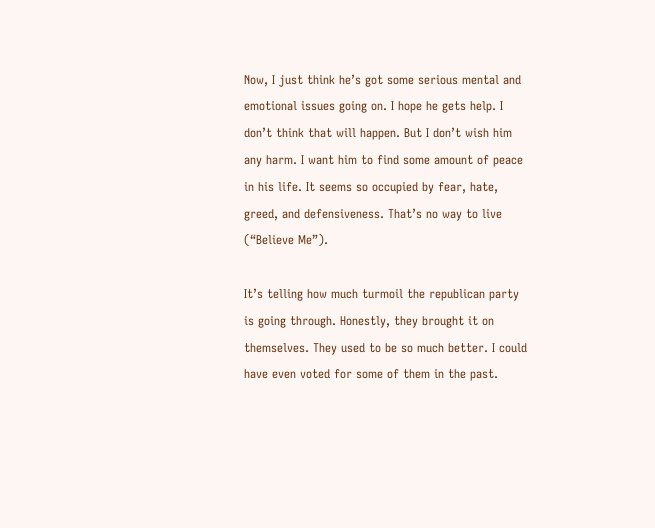Now, I just think he’s got some serious mental and emotional issues going on. I hope he gets help. I don’t think that will happen. But I don’t wish him any harm. I want him to find some amount of peace in his life. It seems so occupied by fear, hate, greed, and defensiveness. That’s no way to live (“Believe Me”).

It’s telling how much turmoil the republican party is going through. Honestly, they brought it on themselves. They used to be so much better. I could have even voted for some of them in the past.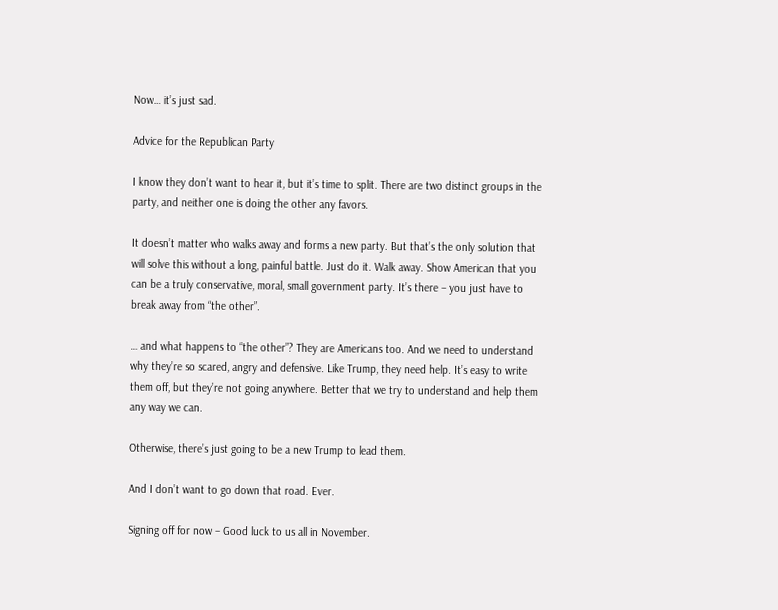Now… it’s just sad.

Advice for the Republican Party

I know they don’t want to hear it, but it’s time to split. There are two distinct groups in the party, and neither one is doing the other any favors.

It doesn’t matter who walks away and forms a new party. But that’s the only solution that will solve this without a long, painful battle. Just do it. Walk away. Show American that you can be a truly conservative, moral, small government party. It’s there – you just have to break away from “the other”.

… and what happens to “the other”? They are Americans too. And we need to understand why they’re so scared, angry and defensive. Like Trump, they need help. It’s easy to write them off, but they’re not going anywhere. Better that we try to understand and help them any way we can.

Otherwise, there’s just going to be a new Trump to lead them.

And I don’t want to go down that road. Ever.

Signing off for now – Good luck to us all in November.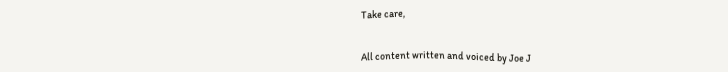Take care,


All content written and voiced by Joe J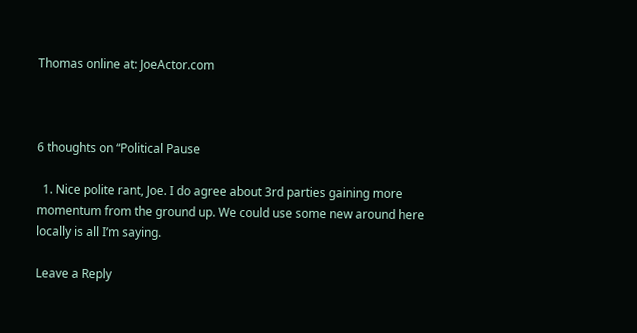Thomas online at: JoeActor.com



6 thoughts on “Political Pause

  1. Nice polite rant, Joe. I do agree about 3rd parties gaining more momentum from the ground up. We could use some new around here locally is all I’m saying.

Leave a Reply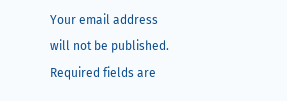Your email address will not be published. Required fields are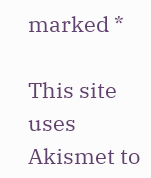marked *

This site uses Akismet to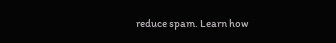reduce spam. Learn how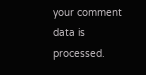your comment data is processed.